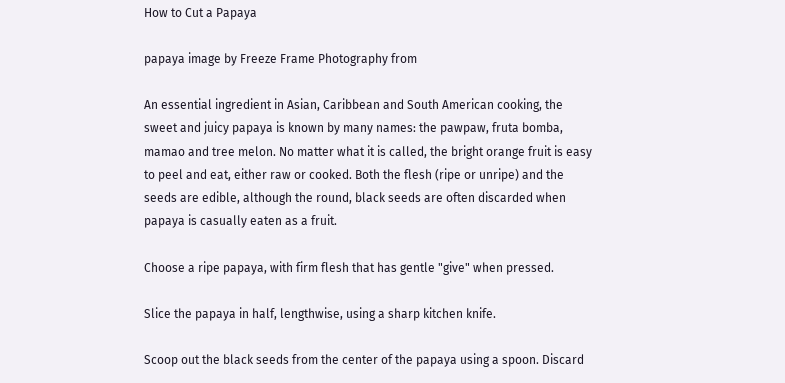How to Cut a Papaya

papaya image by Freeze Frame Photography from

An essential ingredient in Asian, Caribbean and South American cooking, the sweet and juicy papaya is known by many names: the pawpaw, fruta bomba, mamao and tree melon. No matter what it is called, the bright orange fruit is easy to peel and eat, either raw or cooked. Both the flesh (ripe or unripe) and the seeds are edible, although the round, black seeds are often discarded when papaya is casually eaten as a fruit.

Choose a ripe papaya, with firm flesh that has gentle "give" when pressed.

Slice the papaya in half, lengthwise, using a sharp kitchen knife.

Scoop out the black seeds from the center of the papaya using a spoon. Discard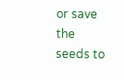or save the seeds to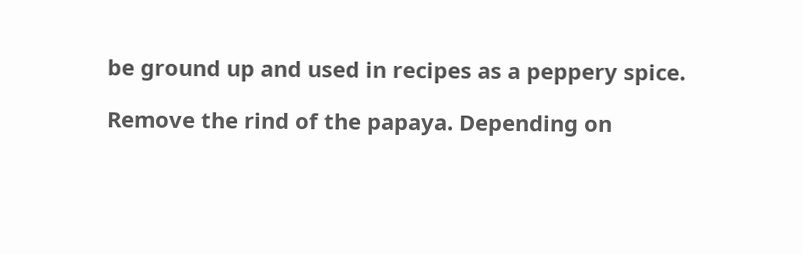be ground up and used in recipes as a peppery spice.

Remove the rind of the papaya. Depending on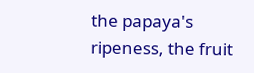the papaya's ripeness, the fruit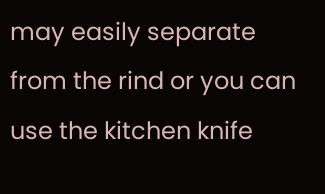may easily separate from the rind or you can use the kitchen knife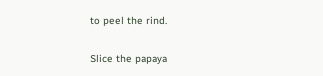to peel the rind.

Slice the papaya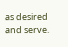as desired and serve.